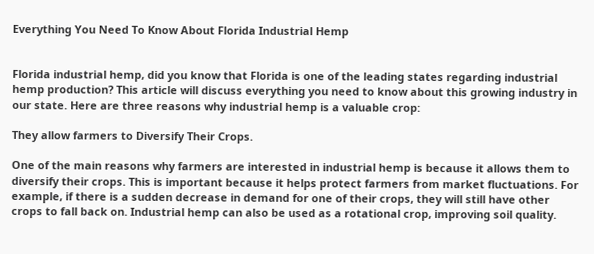Everything You Need To Know About Florida Industrial Hemp


Florida industrial hemp, did you know that Florida is one of the leading states regarding industrial hemp production? This article will discuss everything you need to know about this growing industry in our state. Here are three reasons why industrial hemp is a valuable crop:

They allow farmers to Diversify Their Crops.

One of the main reasons why farmers are interested in industrial hemp is because it allows them to diversify their crops. This is important because it helps protect farmers from market fluctuations. For example, if there is a sudden decrease in demand for one of their crops, they will still have other crops to fall back on. Industrial hemp can also be used as a rotational crop, improving soil quality.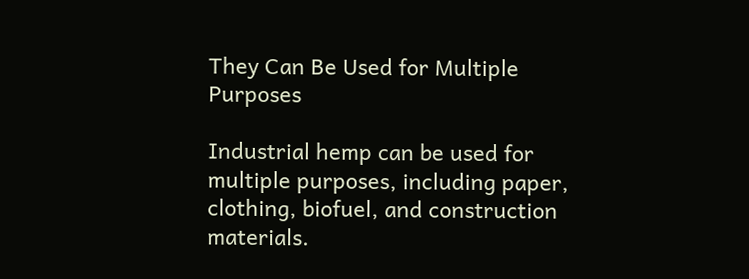They Can Be Used for Multiple Purposes

Industrial hemp can be used for multiple purposes, including paper, clothing, biofuel, and construction materials.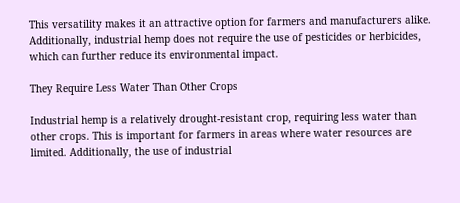This versatility makes it an attractive option for farmers and manufacturers alike. Additionally, industrial hemp does not require the use of pesticides or herbicides, which can further reduce its environmental impact.

They Require Less Water Than Other Crops

Industrial hemp is a relatively drought-resistant crop, requiring less water than other crops. This is important for farmers in areas where water resources are limited. Additionally, the use of industrial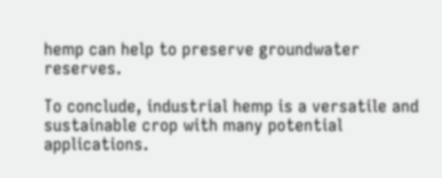hemp can help to preserve groundwater reserves.

To conclude, industrial hemp is a versatile and sustainable crop with many potential applications.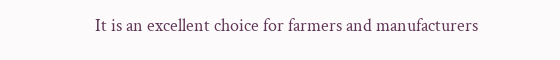It is an excellent choice for farmers and manufacturers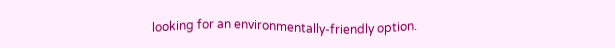looking for an environmentally-friendly option.